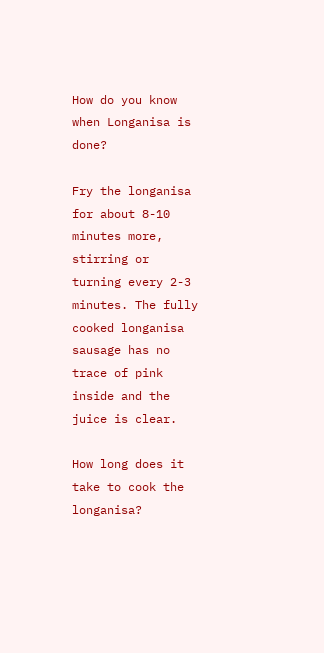How do you know when Longanisa is done?

Fry the longanisa for about 8-10 minutes more, stirring or turning every 2-3 minutes. The fully cooked longanisa sausage has no trace of pink inside and the juice is clear.

How long does it take to cook the longanisa?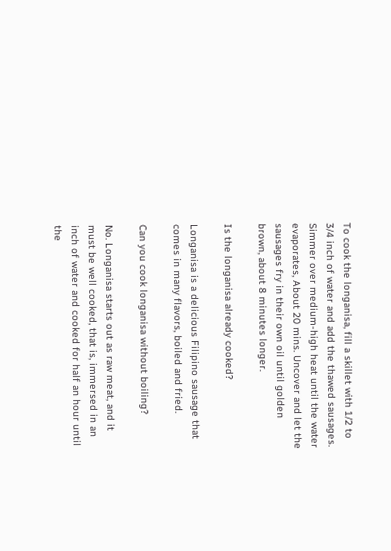To cook the longanisa, fill a skillet with 1/2 to 3/4 inch of water and add the thawed sausages. Simmer over medium-high heat until the water evaporates, About 20 mins. Uncover and let the sausages fry in their own oil until golden brown, about 8 minutes longer.

Is the longanisa already cooked?

Longanisa is a delicious Filipino sausage that comes in many flavors, boiled and fried.

Can you cook longanisa without boiling?

No. Longanisa starts out as raw meat, and it must be well cooked, that is, immersed in an inch of water and cooked for half an hour until the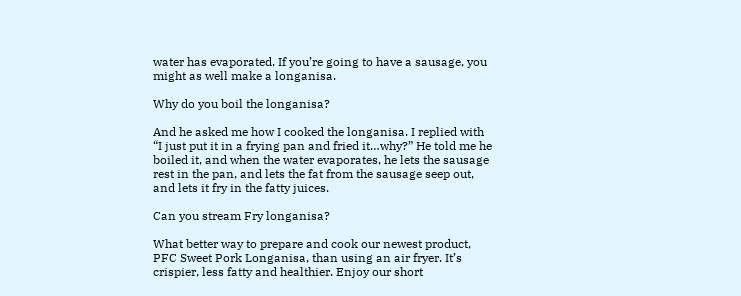water has evaporated. If you’re going to have a sausage, you might as well make a longanisa.

Why do you boil the longanisa?

And he asked me how I cooked the longanisa. I replied with “I just put it in a frying pan and fried it…why?” He told me he boiled it, and when the water evaporates, he lets the sausage rest in the pan, and lets the fat from the sausage seep out, and lets it fry in the fatty juices.

Can you stream Fry longanisa?

What better way to prepare and cook our newest product, PFC Sweet Pork Longanisa, than using an air fryer. It’s crispier, less fatty and healthier. Enjoy our short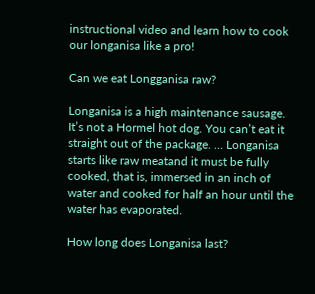instructional video and learn how to cook our longanisa like a pro!

Can we eat Longganisa raw?

Longanisa is a high maintenance sausage. It’s not a Hormel hot dog. You can’t eat it straight out of the package. … Longanisa starts like raw meatand it must be fully cooked, that is, immersed in an inch of water and cooked for half an hour until the water has evaporated.

How long does Longanisa last?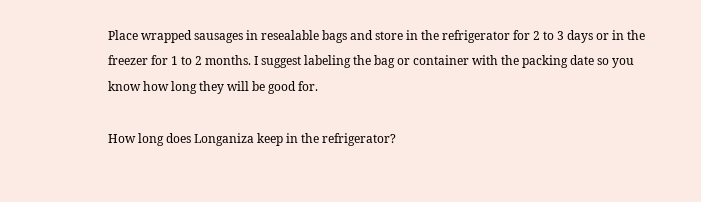Place wrapped sausages in resealable bags and store in the refrigerator for 2 to 3 days or in the freezer for 1 to 2 months. I suggest labeling the bag or container with the packing date so you know how long they will be good for.

How long does Longaniza keep in the refrigerator?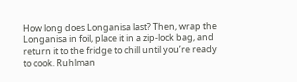How long does Longanisa last? Then, wrap the Longanisa in foil, place it in a zip-lock bag, and return it to the fridge to chill until you’re ready to cook. Ruhlman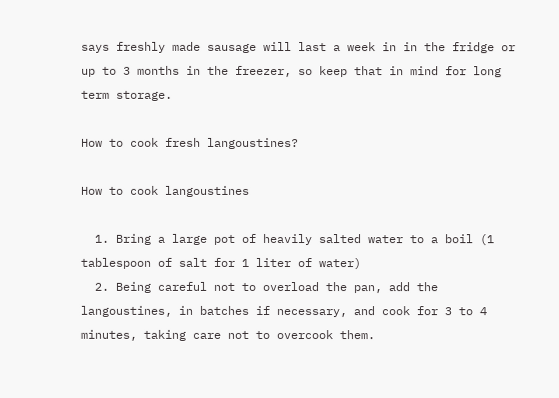says freshly made sausage will last a week in in the fridge or up to 3 months in the freezer, so keep that in mind for long term storage.

How to cook fresh langoustines?

How to cook langoustines

  1. Bring a large pot of heavily salted water to a boil (1 tablespoon of salt for 1 liter of water)
  2. Being careful not to overload the pan, add the langoustines, in batches if necessary, and cook for 3 to 4 minutes, taking care not to overcook them.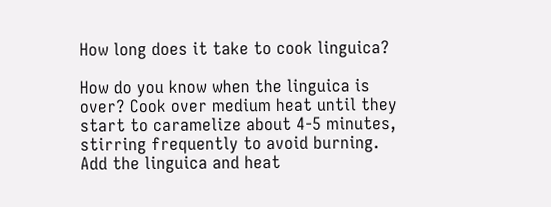How long does it take to cook linguica?

How do you know when the linguica is over? Cook over medium heat until they start to caramelize about 4-5 minutes, stirring frequently to avoid burning. Add the linguica and heat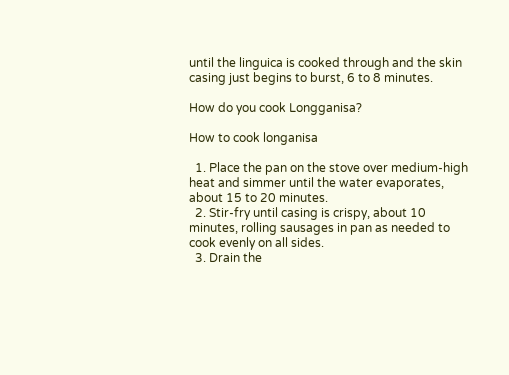until the linguica is cooked through and the skin casing just begins to burst, 6 to 8 minutes.

How do you cook Longganisa?

How to cook longanisa

  1. Place the pan on the stove over medium-high heat and simmer until the water evaporates, about 15 to 20 minutes.
  2. Stir-fry until casing is crispy, about 10 minutes, rolling sausages in pan as needed to cook evenly on all sides.
  3. Drain the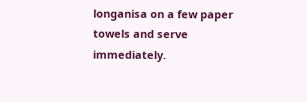longanisa on a few paper towels and serve immediately.